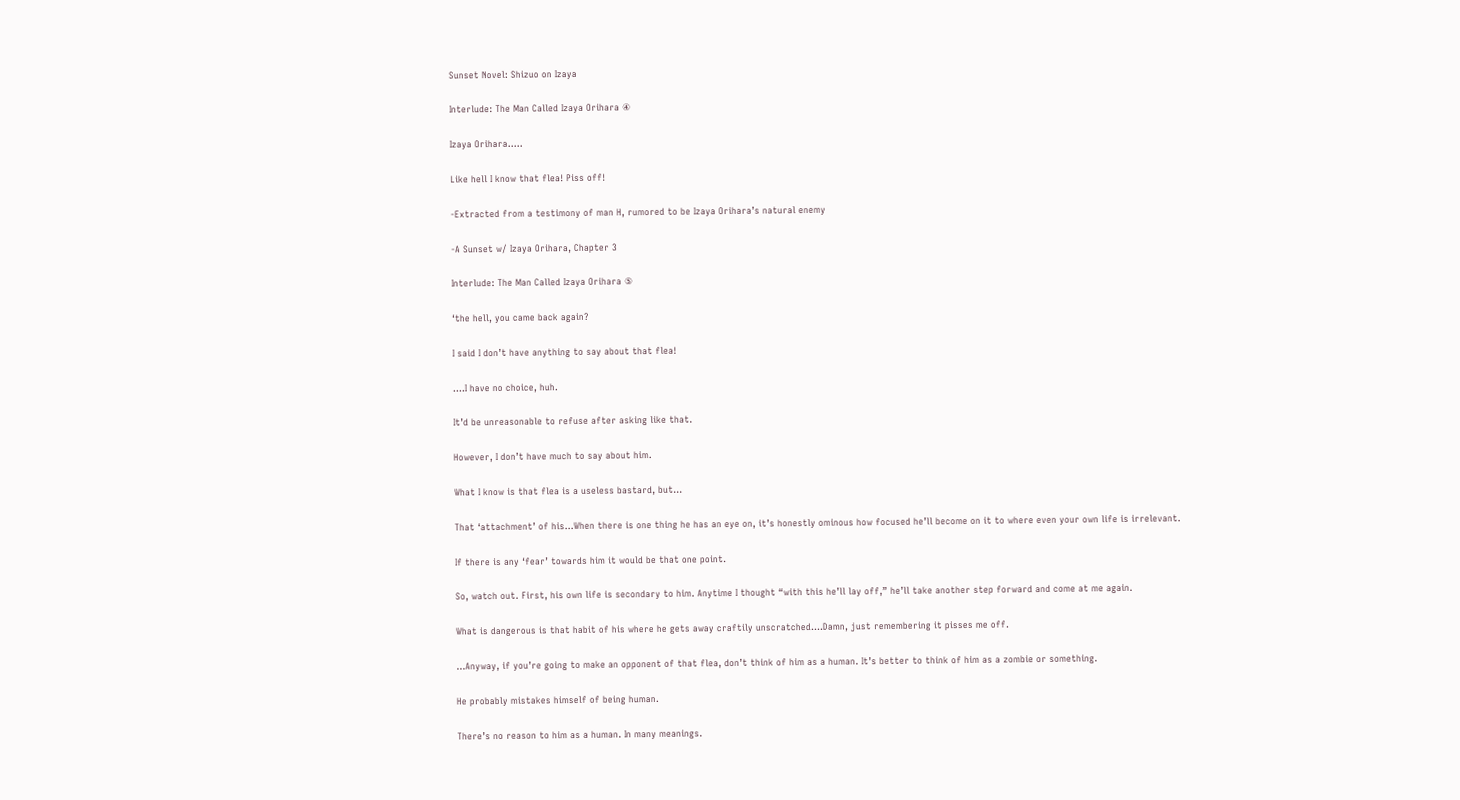Sunset Novel: Shizuo on Izaya

Interlude: The Man Called Izaya Orihara ④

Izaya Orihara…..

Like hell I know that flea! Piss off!

-Extracted from a testimony of man H, rumored to be Izaya Orihara’s natural enemy

-A Sunset w/ Izaya Orihara, Chapter 3

Interlude: The Man Called Izaya Orihara ⑤

‘the hell, you came back again?

I said I don’t have anything to say about that flea!

….I have no choice, huh.

It’d be unreasonable to refuse after asking like that.

However, I don’t have much to say about him.

What I know is that flea is a useless bastard, but…

That ‘attachment’ of his…When there is one thing he has an eye on, it’s honestly ominous how focused he’ll become on it to where even your own life is irrelevant.

If there is any ‘fear’ towards him it would be that one point.

So, watch out. First, his own life is secondary to him. Anytime I thought “with this he’ll lay off,” he’ll take another step forward and come at me again.

What is dangerous is that habit of his where he gets away craftily unscratched….Damn, just remembering it pisses me off.

…Anyway, if you’re going to make an opponent of that flea, don’t think of him as a human. It’s better to think of him as a zombie or something.

He probably mistakes himself of being human.

There’s no reason to him as a human. In many meanings.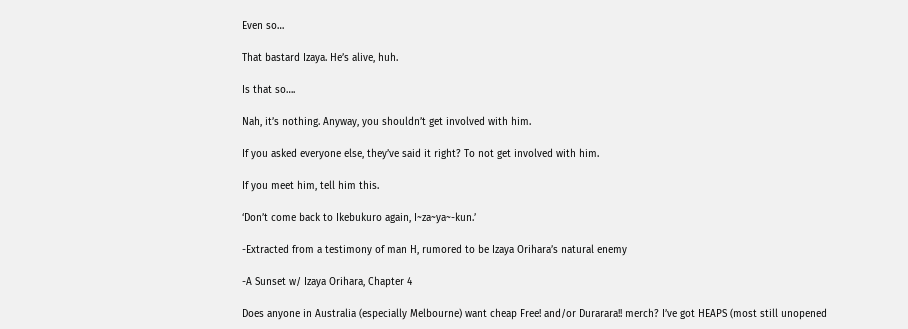Even so…

That bastard Izaya. He’s alive, huh.

Is that so….

Nah, it’s nothing. Anyway, you shouldn’t get involved with him.

If you asked everyone else, they’ve said it right? To not get involved with him.

If you meet him, tell him this.

‘Don’t come back to Ikebukuro again, I~za~ya~-kun.’

-Extracted from a testimony of man H, rumored to be Izaya Orihara’s natural enemy

-A Sunset w/ Izaya Orihara, Chapter 4

Does anyone in Australia (especially Melbourne) want cheap Free! and/or Durarara!! merch? I’ve got HEAPS (most still unopened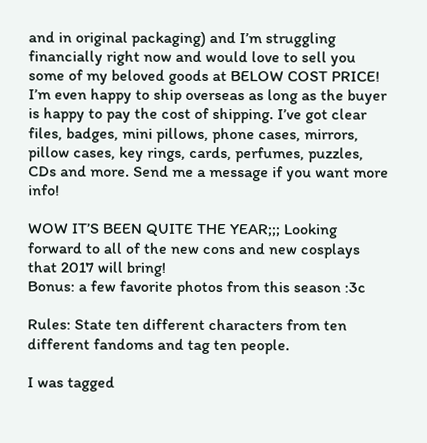and in original packaging) and I’m struggling financially right now and would love to sell you some of my beloved goods at BELOW COST PRICE! I’m even happy to ship overseas as long as the buyer is happy to pay the cost of shipping. I’ve got clear files, badges, mini pillows, phone cases, mirrors, pillow cases, key rings, cards, perfumes, puzzles, CDs and more. Send me a message if you want more info!

WOW IT’S BEEN QUITE THE YEAR;;; Looking forward to all of the new cons and new cosplays that 2017 will bring!
Bonus: a few favorite photos from this season :3c

Rules: State ten different characters from ten different fandoms and tag ten people.

I was tagged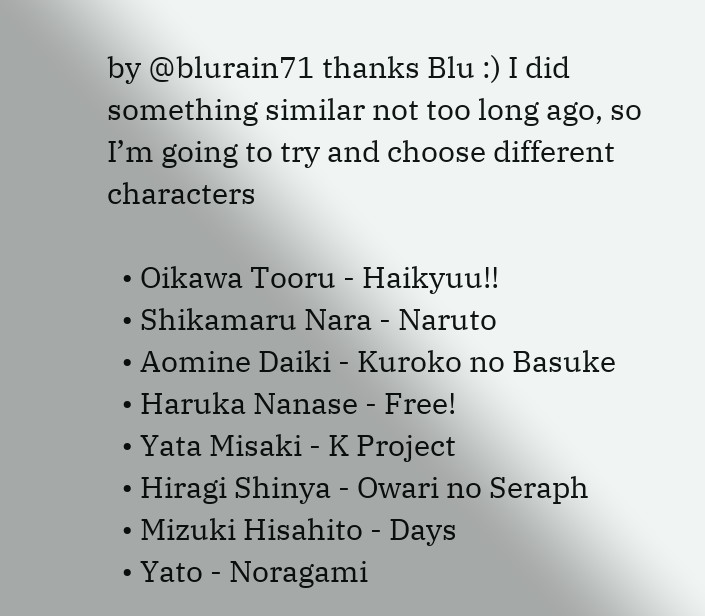by @blurain71 thanks Blu :) I did something similar not too long ago, so I’m going to try and choose different characters

  • Oikawa Tooru - Haikyuu!!
  • Shikamaru Nara - Naruto
  • Aomine Daiki - Kuroko no Basuke
  • Haruka Nanase - Free!
  • Yata Misaki - K Project
  • Hiragi Shinya - Owari no Seraph
  • Mizuki Hisahito - Days
  • Yato - Noragami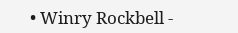• Winry Rockbell -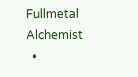Fullmetal Alchemist
  •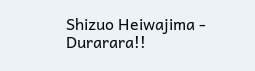Shizuo Heiwajima - Durarara!!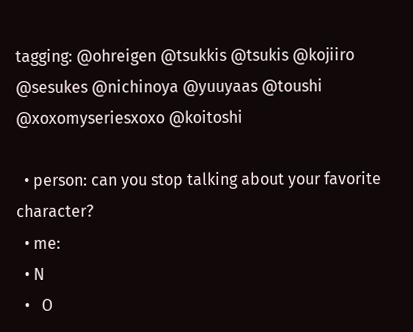tagging: @ohreigen @tsukkis @tsukis @kojiiro @sesukes @nichinoya @yuuyaas @toushi @xoxomyseriesxoxo @koitoshi

  • person: can you stop talking about your favorite character?
  • me:
  • N
  •   O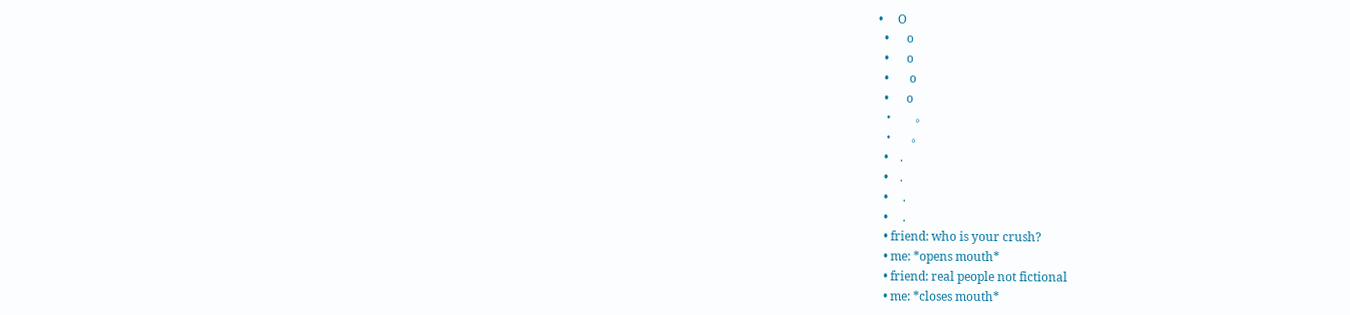•     O
  •      o
  •      o
  •       o
  •      o
  •      。
  •     。
  •    .
  •    .
  •     .
  •     .
  • friend: who is your crush?
  • me: *opens mouth*
  • friend: real people not fictional
  • me: *closes mouth*